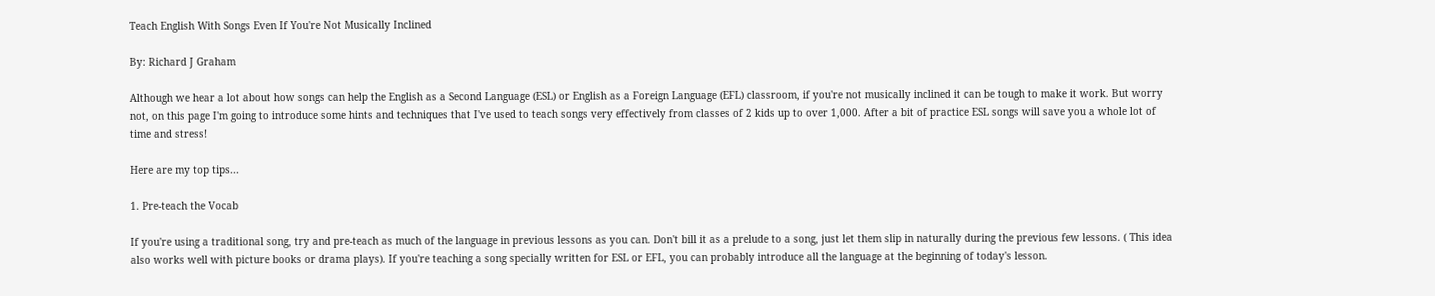Teach English With Songs Even If You're Not Musically Inclined

By: Richard J Graham

Although we hear a lot about how songs can help the English as a Second Language (ESL) or English as a Foreign Language (EFL) classroom, if you're not musically inclined it can be tough to make it work. But worry not, on this page I'm going to introduce some hints and techniques that I've used to teach songs very effectively from classes of 2 kids up to over 1,000. After a bit of practice ESL songs will save you a whole lot of time and stress!

Here are my top tips...

1. Pre-teach the Vocab

If you're using a traditional song, try and pre-teach as much of the language in previous lessons as you can. Don't bill it as a prelude to a song, just let them slip in naturally during the previous few lessons. ( This idea also works well with picture books or drama plays). If you're teaching a song specially written for ESL or EFL, you can probably introduce all the language at the beginning of today's lesson.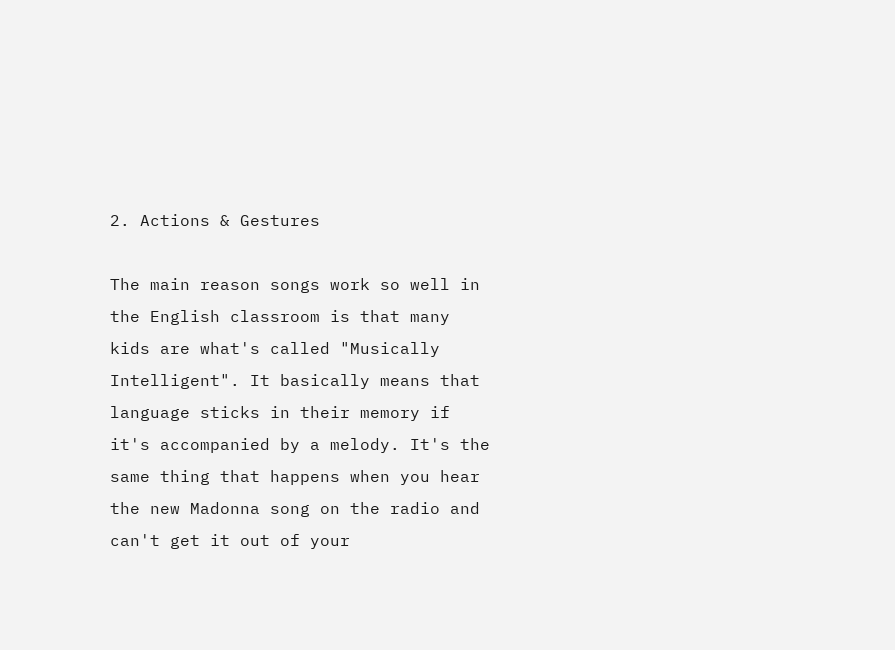2. Actions & Gestures

The main reason songs work so well in the English classroom is that many kids are what's called "Musically Intelligent". It basically means that language sticks in their memory if it's accompanied by a melody. It's the same thing that happens when you hear the new Madonna song on the radio and can't get it out of your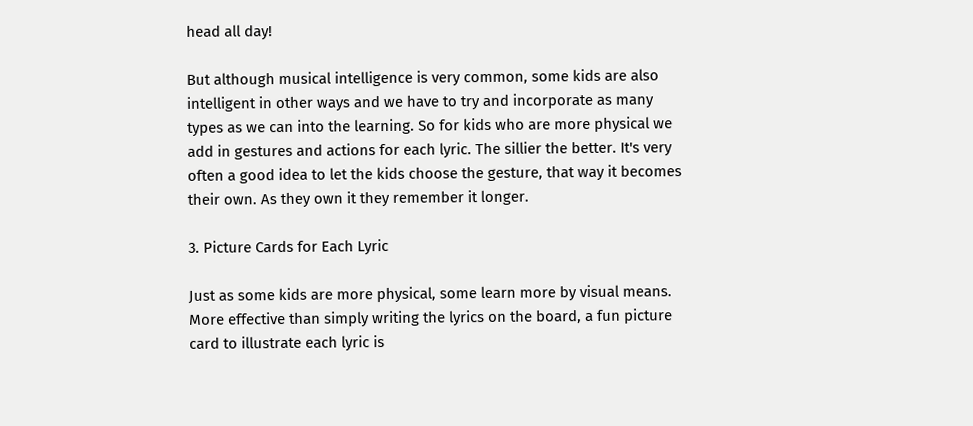head all day!

But although musical intelligence is very common, some kids are also intelligent in other ways and we have to try and incorporate as many types as we can into the learning. So for kids who are more physical we add in gestures and actions for each lyric. The sillier the better. It's very often a good idea to let the kids choose the gesture, that way it becomes their own. As they own it they remember it longer.

3. Picture Cards for Each Lyric

Just as some kids are more physical, some learn more by visual means. More effective than simply writing the lyrics on the board, a fun picture card to illustrate each lyric is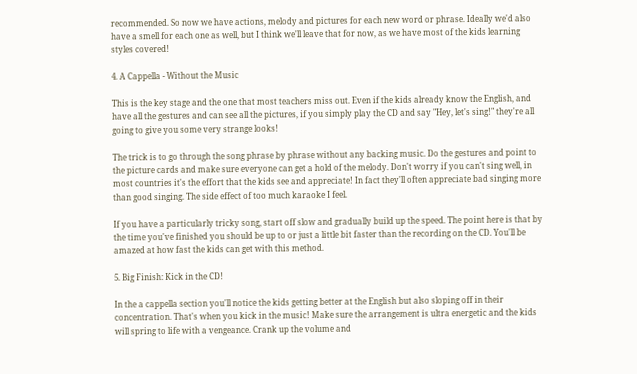recommended. So now we have actions, melody and pictures for each new word or phrase. Ideally we'd also have a smell for each one as well, but I think we'll leave that for now, as we have most of the kids learning styles covered!

4. A Cappella - Without the Music

This is the key stage and the one that most teachers miss out. Even if the kids already know the English, and have all the gestures and can see all the pictures, if you simply play the CD and say "Hey, let's sing!" they're all going to give you some very strange looks!

The trick is to go through the song phrase by phrase without any backing music. Do the gestures and point to the picture cards and make sure everyone can get a hold of the melody. Don't worry if you can't sing well, in most countries it's the effort that the kids see and appreciate! In fact they'll often appreciate bad singing more than good singing. The side effect of too much karaoke I feel.

If you have a particularly tricky song, start off slow and gradually build up the speed. The point here is that by the time you've finished you should be up to or just a little bit faster than the recording on the CD. You'll be amazed at how fast the kids can get with this method.

5. Big Finish: Kick in the CD!

In the a cappella section you'll notice the kids getting better at the English but also sloping off in their concentration. That's when you kick in the music! Make sure the arrangement is ultra energetic and the kids will spring to life with a vengeance. Crank up the volume and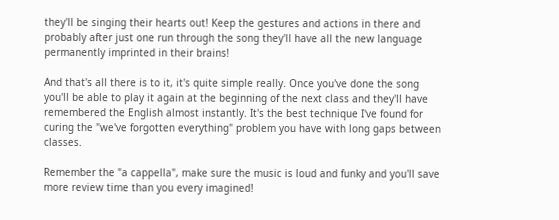they'll be singing their hearts out! Keep the gestures and actions in there and probably after just one run through the song they'll have all the new language permanently imprinted in their brains!

And that's all there is to it, it's quite simple really. Once you've done the song you'll be able to play it again at the beginning of the next class and they'll have remembered the English almost instantly. It's the best technique I've found for curing the "we've forgotten everything" problem you have with long gaps between classes.

Remember the "a cappella", make sure the music is loud and funky and you'll save more review time than you every imagined!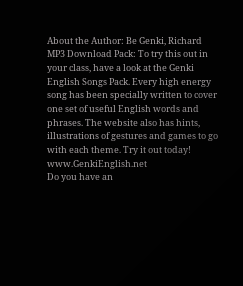About the Author: Be Genki, Richard MP3 Download Pack: To try this out in your class, have a look at the Genki English Songs Pack. Every high energy song has been specially written to cover one set of useful English words and phrases. The website also has hints, illustrations of gestures and games to go with each theme. Try it out today! www.GenkiEnglish.net
Do you have an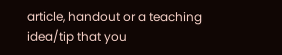article, handout or a teaching idea/tip that you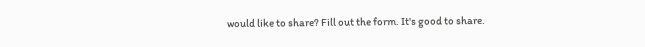would like to share? Fill out the form. It's good to share.